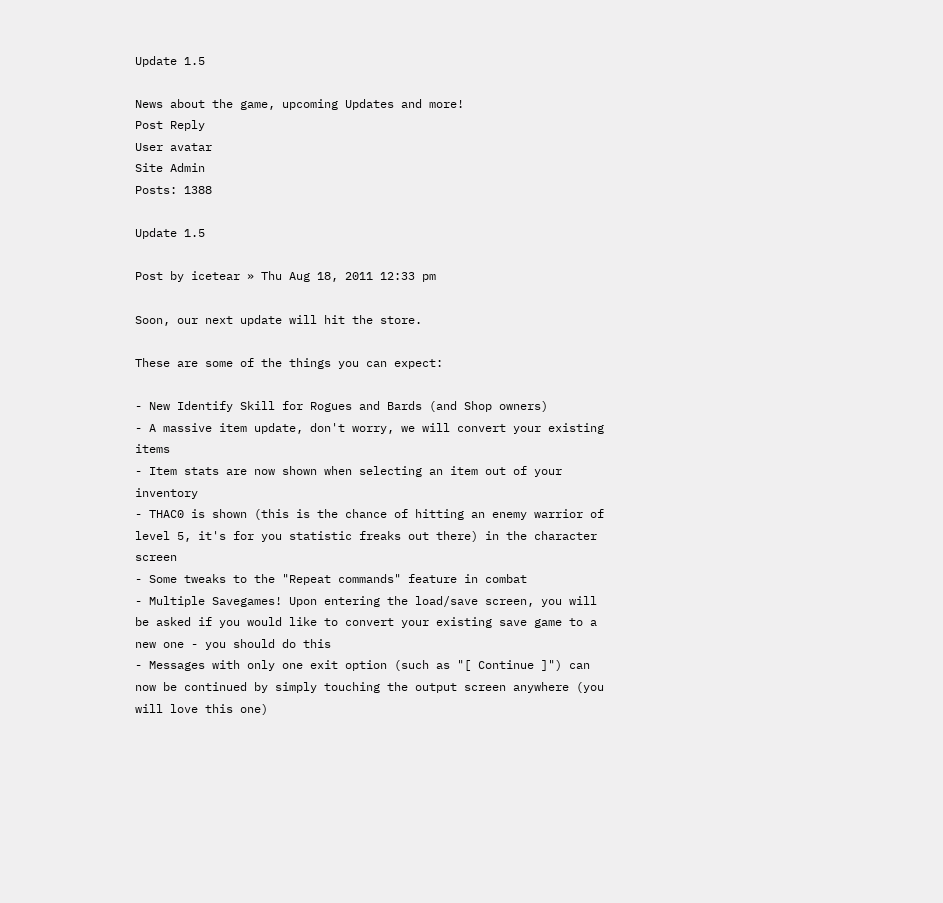Update 1.5

News about the game, upcoming Updates and more!
Post Reply
User avatar
Site Admin
Posts: 1388

Update 1.5

Post by icetear » Thu Aug 18, 2011 12:33 pm

Soon, our next update will hit the store.

These are some of the things you can expect:

- New Identify Skill for Rogues and Bards (and Shop owners)
- A massive item update, don't worry, we will convert your existing items
- Item stats are now shown when selecting an item out of your inventory
- THAC0 is shown (this is the chance of hitting an enemy warrior of level 5, it's for you statistic freaks out there) in the character screen
- Some tweaks to the "Repeat commands" feature in combat
- Multiple Savegames! Upon entering the load/save screen, you will be asked if you would like to convert your existing save game to a new one - you should do this
- Messages with only one exit option (such as "[ Continue ]") can now be continued by simply touching the output screen anywhere (you will love this one)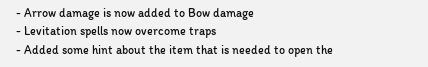- Arrow damage is now added to Bow damage
- Levitation spells now overcome traps
- Added some hint about the item that is needed to open the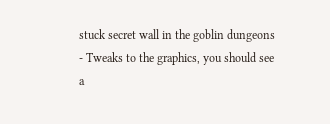stuck secret wall in the goblin dungeons
- Tweaks to the graphics, you should see a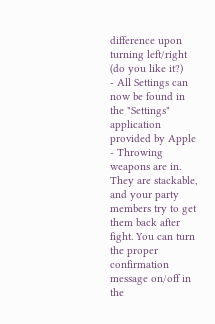difference upon turning left/right (do you like it?)
- All Settings can now be found in the "Settings" application provided by Apple
- Throwing weapons are in. They are stackable, and your party members try to get them back after fight. You can turn the proper confirmation message on/off in the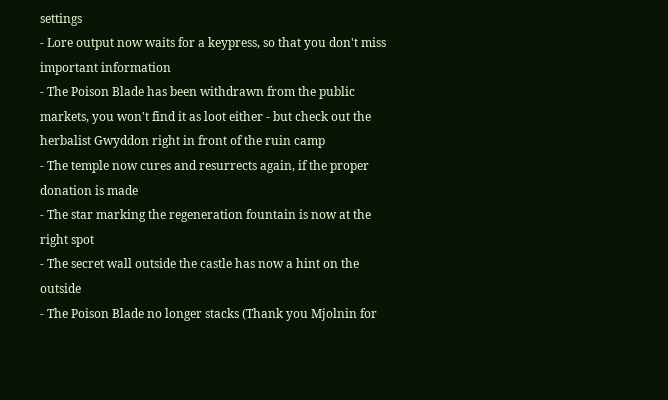settings
- Lore output now waits for a keypress, so that you don't miss important information
- The Poison Blade has been withdrawn from the public markets, you won't find it as loot either - but check out the herbalist Gwyddon right in front of the ruin camp
- The temple now cures and resurrects again, if the proper donation is made
- The star marking the regeneration fountain is now at the right spot
- The secret wall outside the castle has now a hint on the outside
- The Poison Blade no longer stacks (Thank you Mjolnin for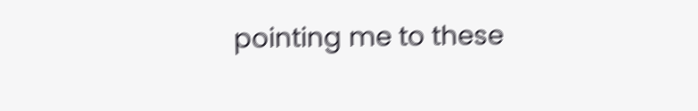pointing me to these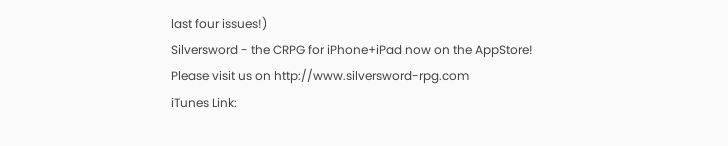last four issues!)
Silversword - the CRPG for iPhone+iPad now on the AppStore!
Please visit us on http://www.silversword-rpg.com
iTunes Link: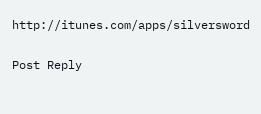http://itunes.com/apps/silversword

Post Reply